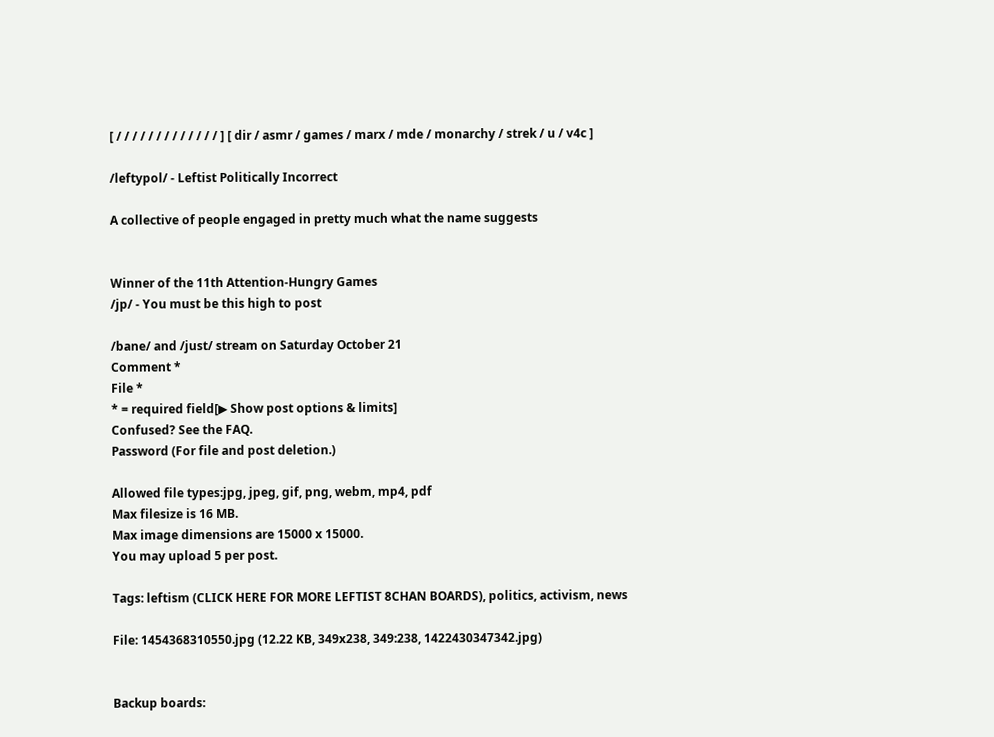[ / / / / / / / / / / / / / ] [ dir / asmr / games / marx / mde / monarchy / strek / u / v4c ]

/leftypol/ - Leftist Politically Incorrect

A collective of people engaged in pretty much what the name suggests


Winner of the 11th Attention-Hungry Games
/jp/ - You must be this high to post

/bane/ and /just/ stream on Saturday October 21
Comment *
File *
* = required field[▶ Show post options & limits]
Confused? See the FAQ.
Password (For file and post deletion.)

Allowed file types:jpg, jpeg, gif, png, webm, mp4, pdf
Max filesize is 16 MB.
Max image dimensions are 15000 x 15000.
You may upload 5 per post.

Tags: leftism (CLICK HERE FOR MORE LEFTIST 8CHAN BOARDS), politics, activism, news

File: 1454368310550.jpg (12.22 KB, 349x238, 349:238, 1422430347342.jpg)


Backup boards: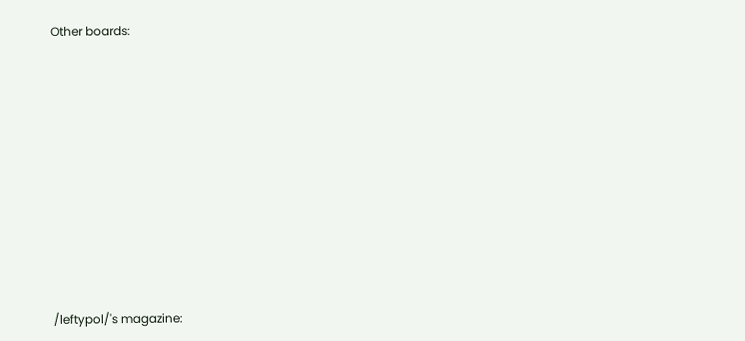Other boards:











/leftypol/'s magazine: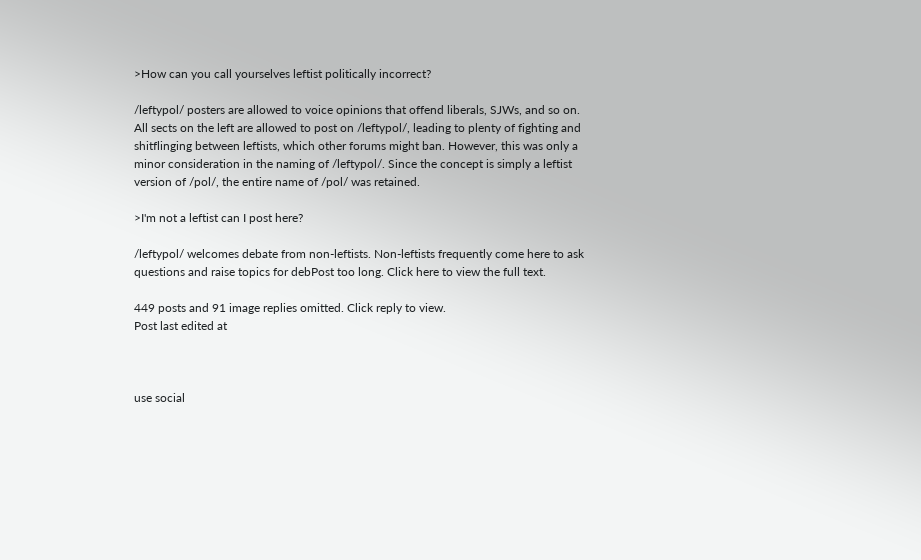>How can you call yourselves leftist politically incorrect?

/leftypol/ posters are allowed to voice opinions that offend liberals, SJWs, and so on. All sects on the left are allowed to post on /leftypol/, leading to plenty of fighting and shitflinging between leftists, which other forums might ban. However, this was only a minor consideration in the naming of /leftypol/. Since the concept is simply a leftist version of /pol/, the entire name of /pol/ was retained.

>I'm not a leftist can I post here?

/leftypol/ welcomes debate from non-leftists. Non-leftists frequently come here to ask questions and raise topics for debPost too long. Click here to view the full text.

449 posts and 91 image replies omitted. Click reply to view.
Post last edited at



use social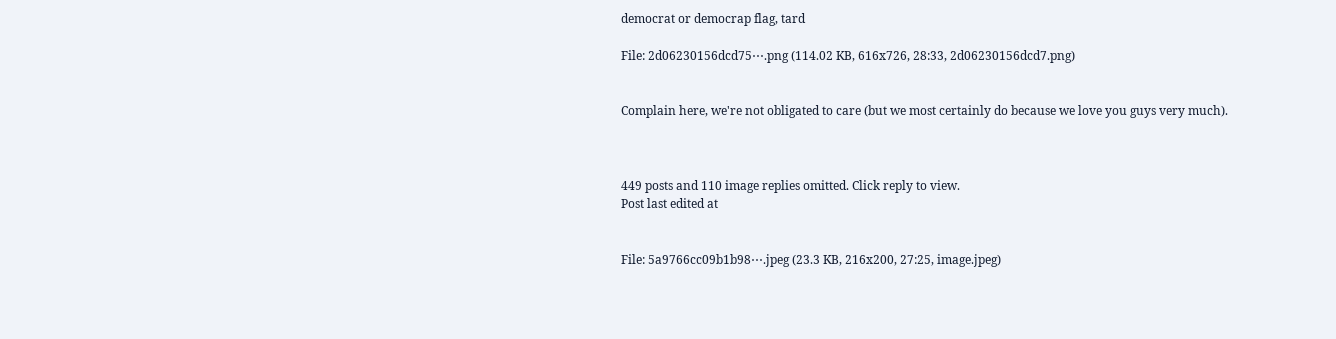democrat or democrap flag, tard

File: 2d06230156dcd75⋯.png (114.02 KB, 616x726, 28:33, 2d06230156dcd7.png)


Complain here, we're not obligated to care (but we most certainly do because we love you guys very much).



449 posts and 110 image replies omitted. Click reply to view.
Post last edited at


File: 5a9766cc09b1b98⋯.jpeg (23.3 KB, 216x200, 27:25, image.jpeg)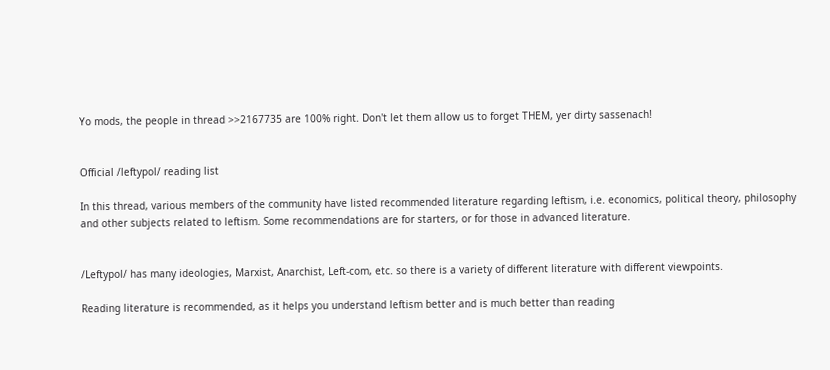Yo mods, the people in thread >>2167735 are 100% right. Don't let them allow us to forget THEM, yer dirty sassenach!


Official /leftypol/ reading list

In this thread, various members of the community have listed recommended literature regarding leftism, i.e. economics, political theory, philosophy and other subjects related to leftism. Some recommendations are for starters, or for those in advanced literature.


/Leftypol/ has many ideologies, Marxist, Anarchist, Left-com, etc. so there is a variety of different literature with different viewpoints.

Reading literature is recommended, as it helps you understand leftism better and is much better than reading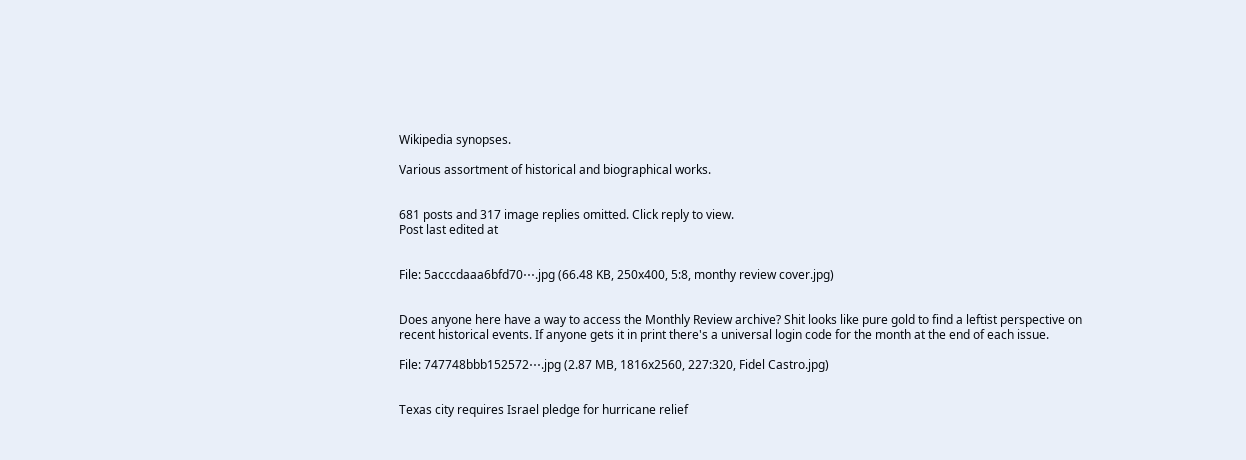Wikipedia synopses.

Various assortment of historical and biographical works.


681 posts and 317 image replies omitted. Click reply to view.
Post last edited at


File: 5acccdaaa6bfd70⋯.jpg (66.48 KB, 250x400, 5:8, monthy review cover.jpg)


Does anyone here have a way to access the Monthly Review archive? Shit looks like pure gold to find a leftist perspective on recent historical events. If anyone gets it in print there's a universal login code for the month at the end of each issue.

File: 747748bbb152572⋯.jpg (2.87 MB, 1816x2560, 227:320, Fidel Castro.jpg)


Texas city requires Israel pledge for hurricane relief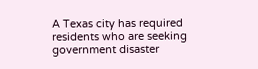A Texas city has required residents who are seeking government disaster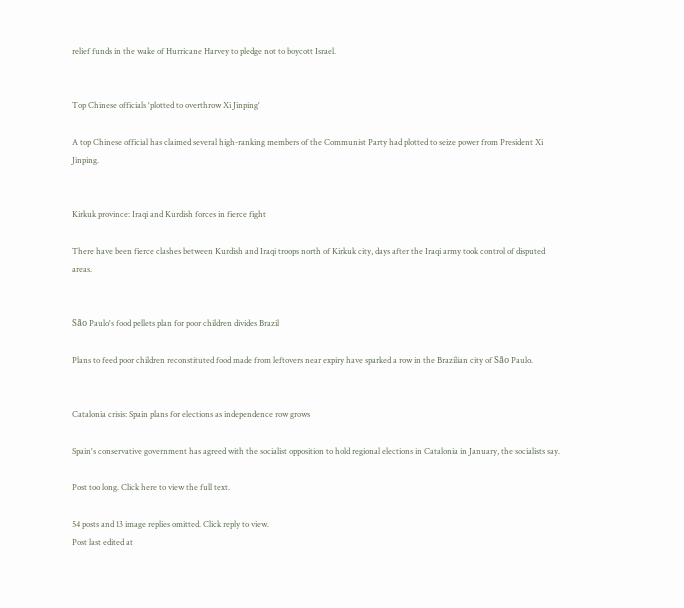relief funds in the wake of Hurricane Harvey to pledge not to boycott Israel.


Top Chinese officials 'plotted to overthrow Xi Jinping'

A top Chinese official has claimed several high-ranking members of the Communist Party had plotted to seize power from President Xi Jinping.


Kirkuk province: Iraqi and Kurdish forces in fierce fight

There have been fierce clashes between Kurdish and Iraqi troops north of Kirkuk city, days after the Iraqi army took control of disputed areas.


São Paulo's food pellets plan for poor children divides Brazil

Plans to feed poor children reconstituted food made from leftovers near expiry have sparked a row in the Brazilian city of São Paulo.


Catalonia crisis: Spain plans for elections as independence row grows

Spain's conservative government has agreed with the socialist opposition to hold regional elections in Catalonia in January, the socialists say.

Post too long. Click here to view the full text.

54 posts and 13 image replies omitted. Click reply to view.
Post last edited at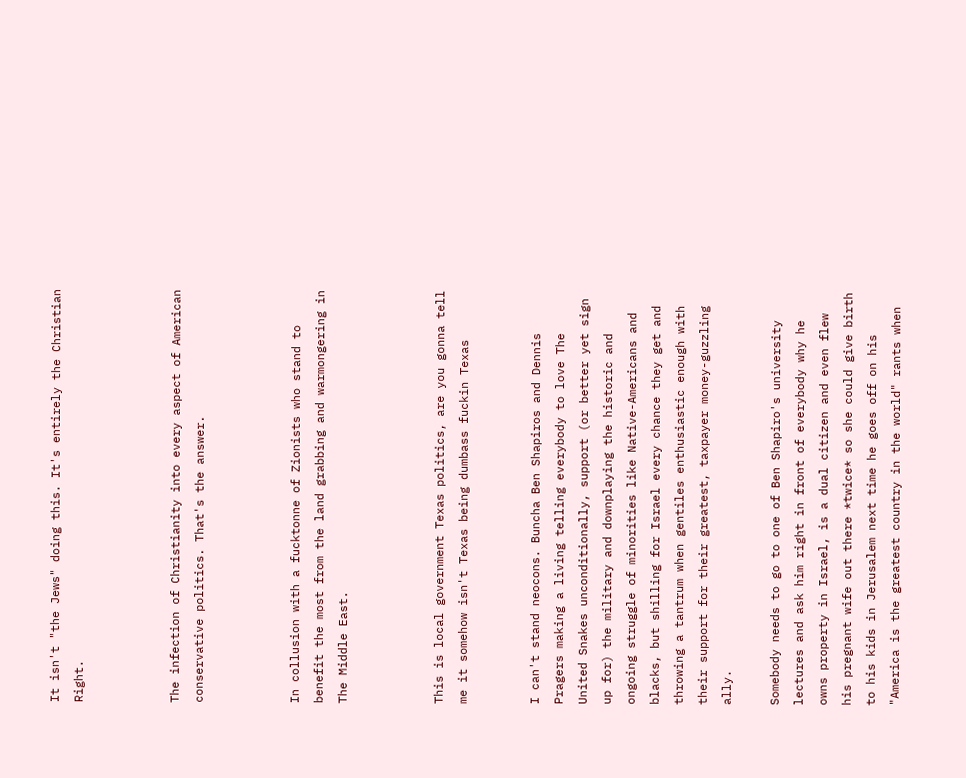It isn't "the Jews" doing this. It's entirely the Christian Right.



The infection of Christianity into every aspect of American conservative politics. That's the answer.



In collusion with a fucktonne of Zionists who stand to benefit the most from the land grabbing and warmongering in The Middle East.



This is local government Texas politics, are you gonna tell me it somehow isn't Texas being dumbass fuckin Texas


I can't stand neocons. Buncha Ben Shapiros and Dennis Pragers making a living telling everybody to love The United Snakes unconditionally, support (or better yet sign up for) the military and downplaying the historic and ongoing struggle of minorities like Native-Americans and blacks, but shilling for Israel every chance they get and throwing a tantrum when gentiles enthusiastic enough with their support for their greatest, taxpayer money-guzzling ally.

Somebody needs to go to one of Ben Shapiro's university lectures and ask him right in front of everybody why he owns property in Israel, is a dual citizen and even flew his pregnant wife out there *twice* so she could give birth to his kids in Jerusalem next time he goes off on his "America is the greatest country in the world" rants when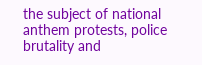the subject of national anthem protests, police brutality and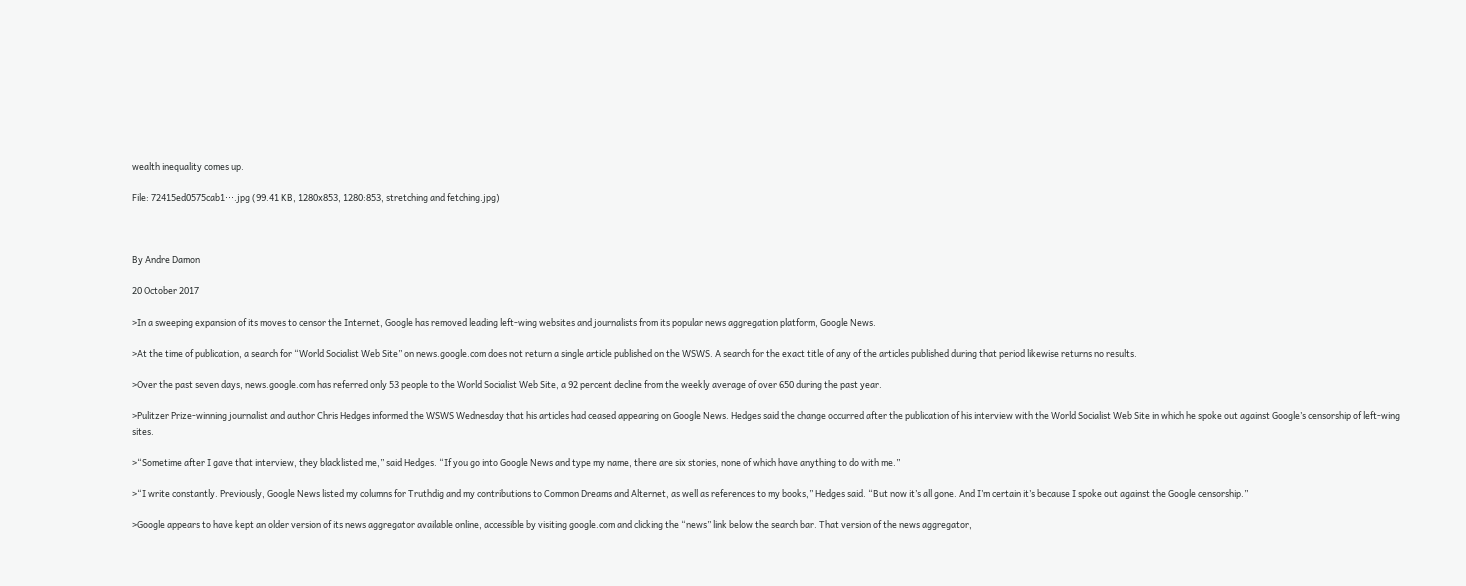wealth inequality comes up.

File: 72415ed0575cab1⋯.jpg (99.41 KB, 1280x853, 1280:853, stretching and fetching.jpg)



By Andre Damon

20 October 2017

>In a sweeping expansion of its moves to censor the Internet, Google has removed leading left-wing websites and journalists from its popular news aggregation platform, Google News.

>At the time of publication, a search for “World Socialist Web Site” on news.google.com does not return a single article published on the WSWS. A search for the exact title of any of the articles published during that period likewise returns no results.

>Over the past seven days, news.google.com has referred only 53 people to the World Socialist Web Site, a 92 percent decline from the weekly average of over 650 during the past year.

>Pulitzer Prize-winning journalist and author Chris Hedges informed the WSWS Wednesday that his articles had ceased appearing on Google News. Hedges said the change occurred after the publication of his interview with the World Socialist Web Site in which he spoke out against Google’s censorship of left-wing sites.

>“Sometime after I gave that interview, they blacklisted me,” said Hedges. “If you go into Google News and type my name, there are six stories, none of which have anything to do with me.”

>“I write constantly. Previously, Google News listed my columns for Truthdig and my contributions to Common Dreams and Alternet, as well as references to my books,” Hedges said. “But now it’s all gone. And I’m certain it’s because I spoke out against the Google censorship.”

>Google appears to have kept an older version of its news aggregator available online, accessible by visiting google.com and clicking the “news” link below the search bar. That version of the news aggregator,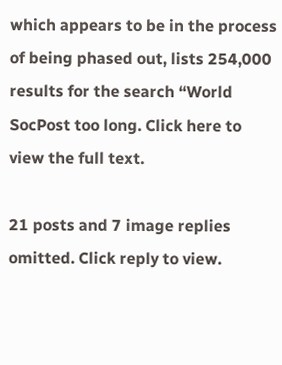which appears to be in the process of being phased out, lists 254,000 results for the search “World SocPost too long. Click here to view the full text.

21 posts and 7 image replies omitted. Click reply to view.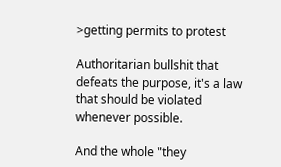>getting permits to protest

Authoritarian bullshit that defeats the purpose, it's a law that should be violated whenever possible.

And the whole "they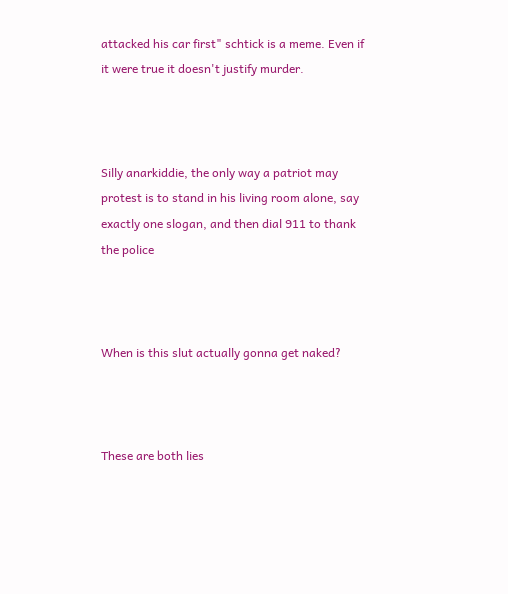attacked his car first" schtick is a meme. Even if it were true it doesn't justify murder.



Silly anarkiddie, the only way a patriot may protest is to stand in his living room alone, say exactly one slogan, and then dial 911 to thank the police



When is this slut actually gonna get naked?



These are both lies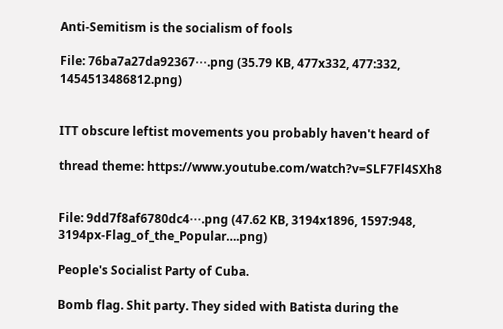Anti-Semitism is the socialism of fools

File: 76ba7a27da92367⋯.png (35.79 KB, 477x332, 477:332, 1454513486812.png)


ITT obscure leftist movements you probably haven't heard of

thread theme: https://www.youtube.com/watch?v=SLF7Fl4SXh8


File: 9dd7f8af6780dc4⋯.png (47.62 KB, 3194x1896, 1597:948, 3194px-Flag_of_the_Popular….png)

People's Socialist Party of Cuba.

Bomb flag. Shit party. They sided with Batista during the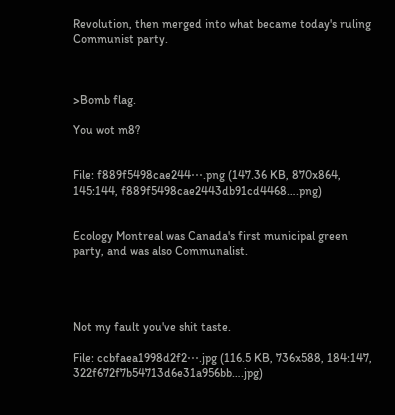Revolution, then merged into what became today's ruling Communist party.



>Bomb flag.

You wot m8?


File: f889f5498cae244⋯.png (147.36 KB, 870x864, 145:144, f889f5498cae2443db91cd4468….png)


Ecology Montreal was Canada's first municipal green party, and was also Communalist.




Not my fault you've shit taste.

File: ccbfaea1998d2f2⋯.jpg (116.5 KB, 736x588, 184:147, 322f672f7b54713d6e31a956bb….jpg)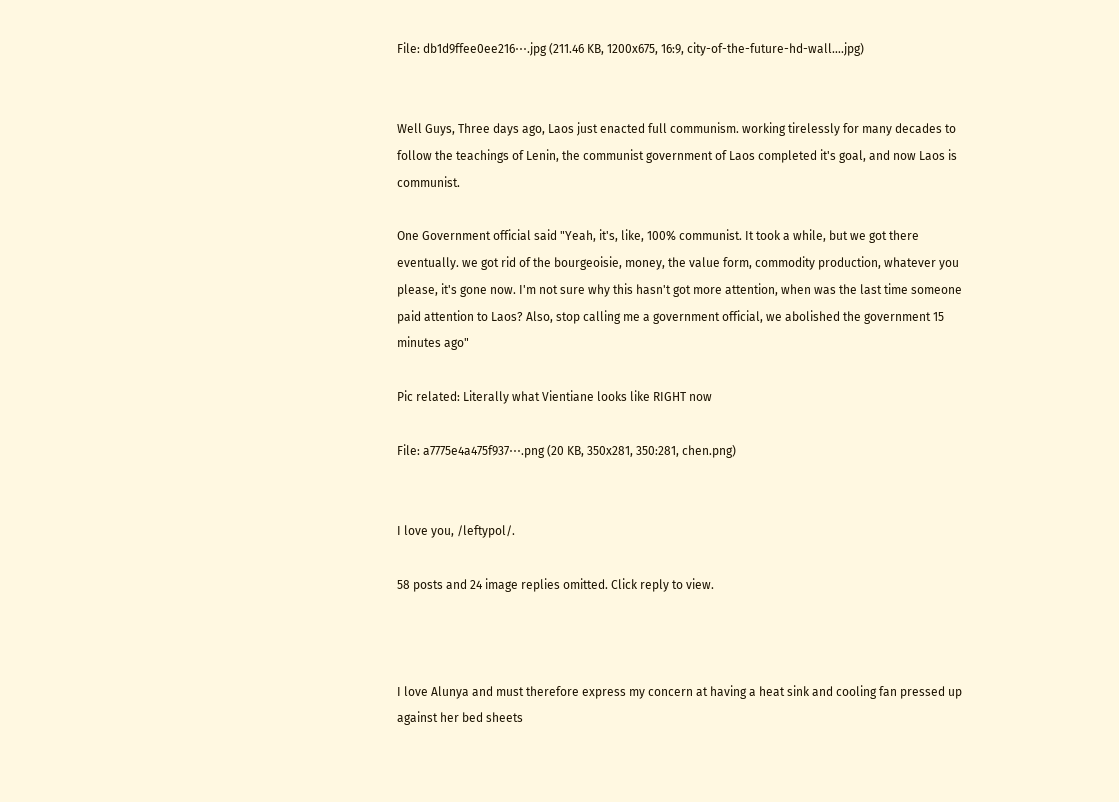File: db1d9ffee0ee216⋯.jpg (211.46 KB, 1200x675, 16:9, city-of-the-future-hd-wall….jpg)


Well Guys, Three days ago, Laos just enacted full communism. working tirelessly for many decades to follow the teachings of Lenin, the communist government of Laos completed it's goal, and now Laos is communist.

One Government official said "Yeah, it's, like, 100% communist. It took a while, but we got there eventually. we got rid of the bourgeoisie, money, the value form, commodity production, whatever you please, it's gone now. I'm not sure why this hasn't got more attention, when was the last time someone paid attention to Laos? Also, stop calling me a government official, we abolished the government 15 minutes ago"

Pic related: Literally what Vientiane looks like RIGHT now

File: a7775e4a475f937⋯.png (20 KB, 350x281, 350:281, chen.png)


I love you, /leftypol/.

58 posts and 24 image replies omitted. Click reply to view.



I love Alunya and must therefore express my concern at having a heat sink and cooling fan pressed up against her bed sheets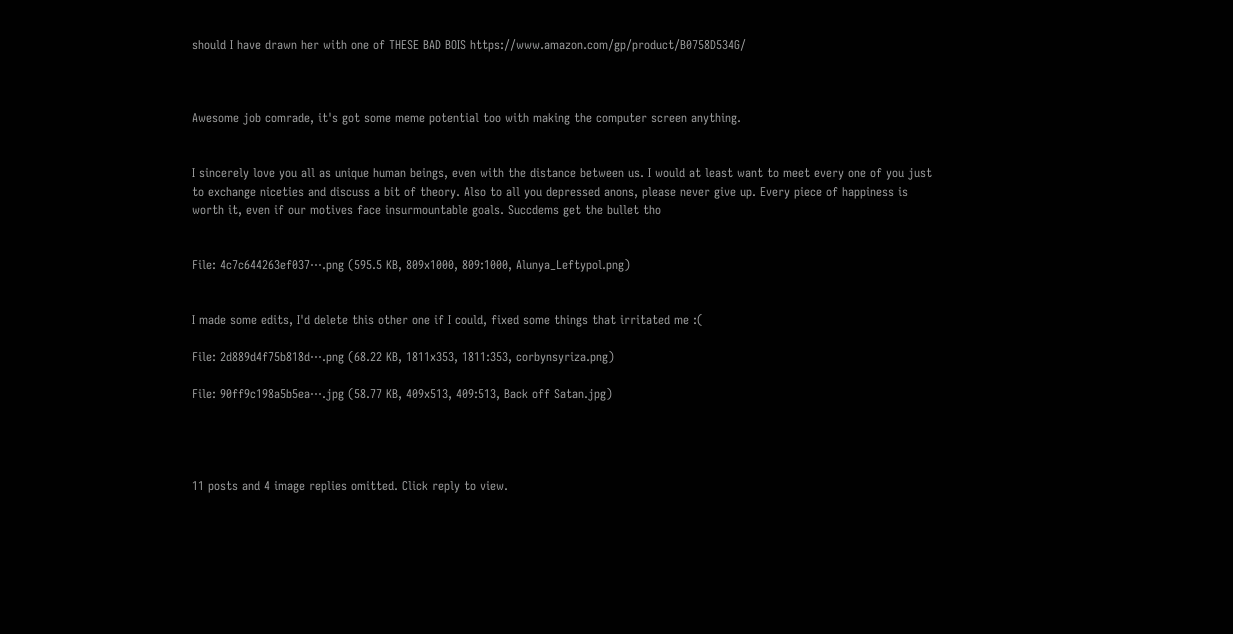should I have drawn her with one of THESE BAD BOIS https://www.amazon.com/gp/product/B0758D534G/



Awesome job comrade, it's got some meme potential too with making the computer screen anything.


I sincerely love you all as unique human beings, even with the distance between us. I would at least want to meet every one of you just to exchange niceties and discuss a bit of theory. Also to all you depressed anons, please never give up. Every piece of happiness is worth it, even if our motives face insurmountable goals. Succdems get the bullet tho


File: 4c7c644263ef037⋯.png (595.5 KB, 809x1000, 809:1000, Alunya_Leftypol.png)


I made some edits, I'd delete this other one if I could, fixed some things that irritated me :(

File: 2d889d4f75b818d⋯.png (68.22 KB, 1811x353, 1811:353, corbynsyriza.png)

File: 90ff9c198a5b5ea⋯.jpg (58.77 KB, 409x513, 409:513, Back off Satan.jpg)




11 posts and 4 image replies omitted. Click reply to view.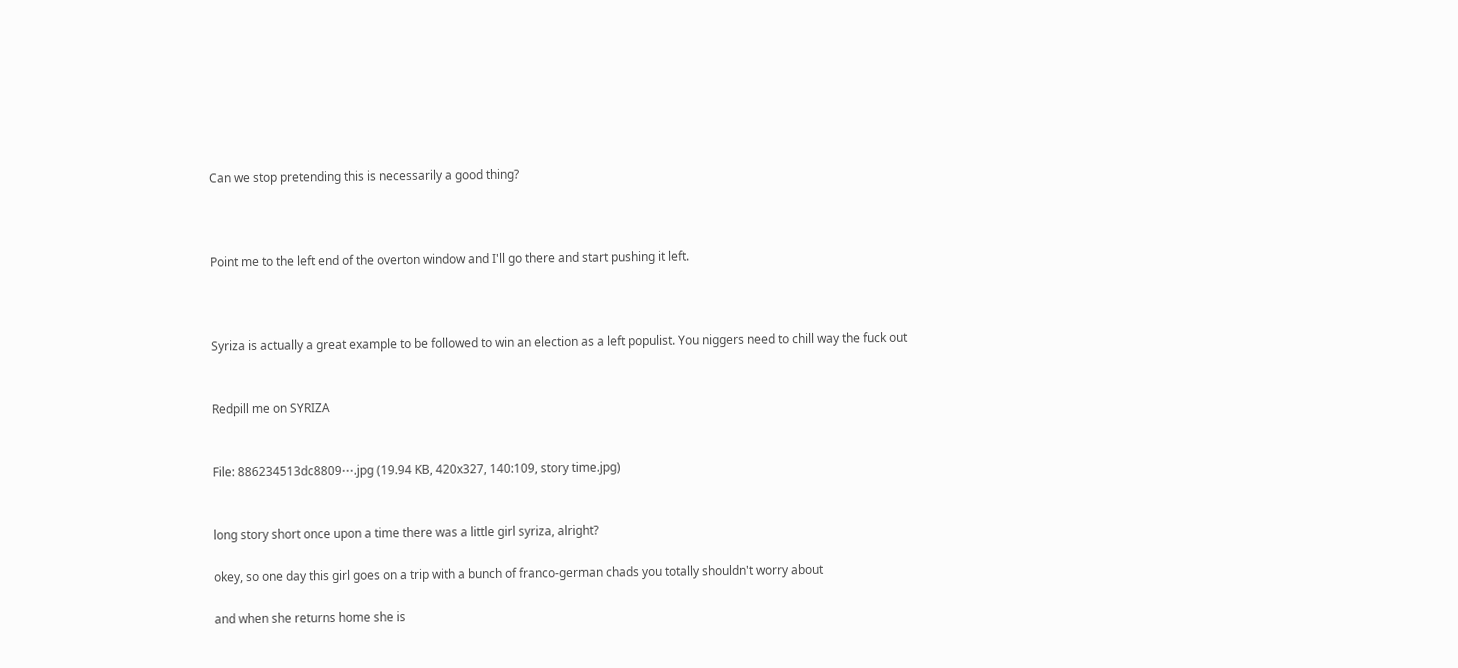Can we stop pretending this is necessarily a good thing?



Point me to the left end of the overton window and I'll go there and start pushing it left.



Syriza is actually a great example to be followed to win an election as a left populist. You niggers need to chill way the fuck out


Redpill me on SYRIZA


File: 886234513dc8809⋯.jpg (19.94 KB, 420x327, 140:109, story time.jpg)


long story short once upon a time there was a little girl syriza, alright?

okey, so one day this girl goes on a trip with a bunch of franco-german chads you totally shouldn't worry about

and when she returns home she is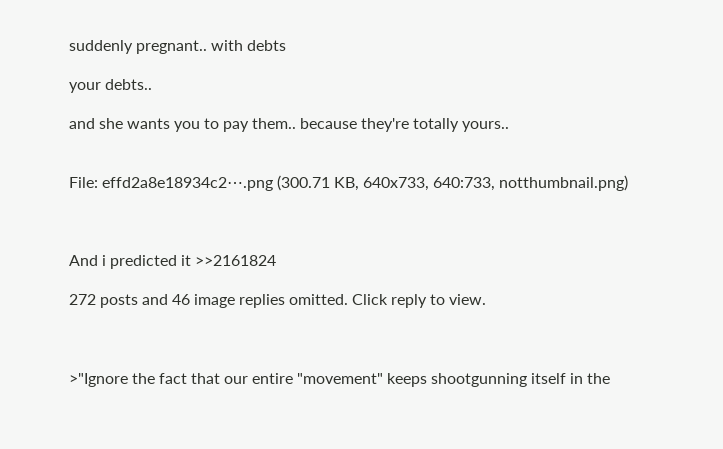suddenly pregnant.. with debts

your debts..

and she wants you to pay them.. because they're totally yours..


File: effd2a8e18934c2⋯.png (300.71 KB, 640x733, 640:733, notthumbnail.png)



And i predicted it >>2161824

272 posts and 46 image replies omitted. Click reply to view.



>"Ignore the fact that our entire "movement" keeps shootgunning itself in the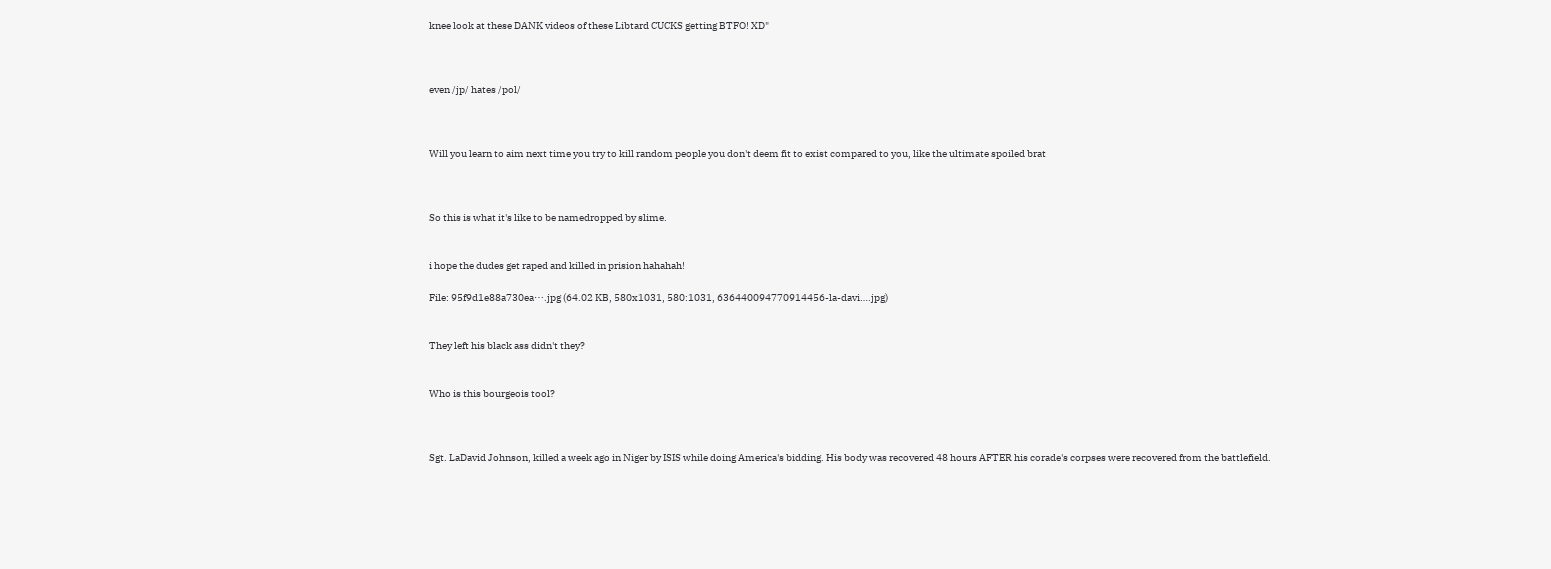knee look at these DANK videos of these Libtard CUCKS getting BTFO! XD"



even /jp/ hates /pol/



Will you learn to aim next time you try to kill random people you don't deem fit to exist compared to you, like the ultimate spoiled brat



So this is what it's like to be namedropped by slime.


i hope the dudes get raped and killed in prision hahahah!

File: 95f9d1e88a730ea⋯.jpg (64.02 KB, 580x1031, 580:1031, 636440094770914456-la-davi….jpg)


They left his black ass didn't they?


Who is this bourgeois tool?



Sgt. LaDavid Johnson, killed a week ago in Niger by ISIS while doing America's bidding. His body was recovered 48 hours AFTER his corade's corpses were recovered from the battlefield.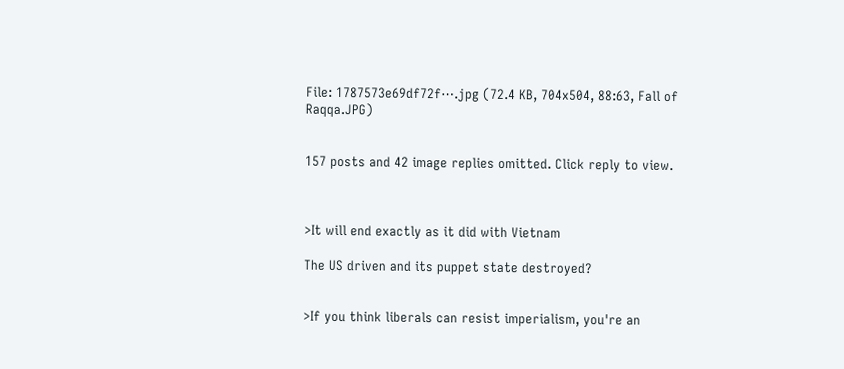File: 1787573e69df72f⋯.jpg (72.4 KB, 704x504, 88:63, Fall of Raqqa.JPG)


157 posts and 42 image replies omitted. Click reply to view.



>It will end exactly as it did with Vietnam

The US driven and its puppet state destroyed?


>If you think liberals can resist imperialism, you're an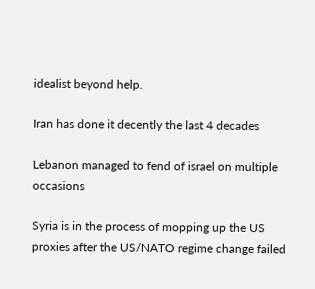idealist beyond help.

Iran has done it decently the last 4 decades

Lebanon managed to fend of israel on multiple occasions

Syria is in the process of mopping up the US proxies after the US/NATO regime change failed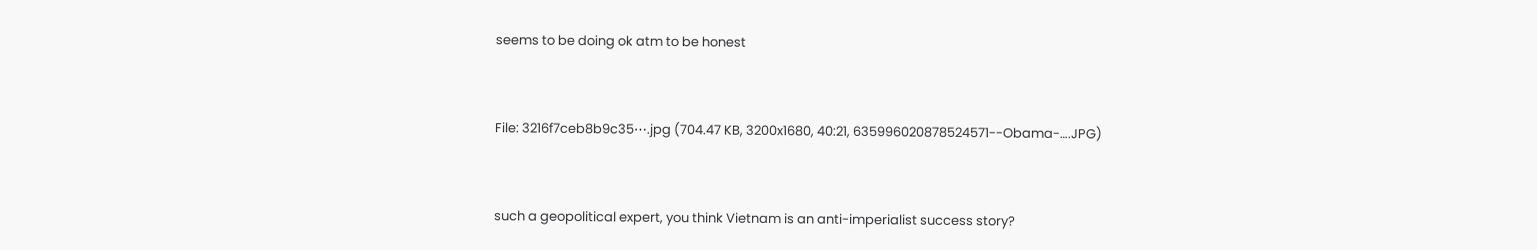seems to be doing ok atm to be honest


File: 3216f7ceb8b9c35⋯.jpg (704.47 KB, 3200x1680, 40:21, 635996020878524571--Obama-….JPG)


such a geopolitical expert, you think Vietnam is an anti-imperialist success story?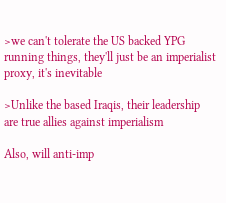>we can't tolerate the US backed YPG running things, they'll just be an imperialist proxy, it's inevitable

>Unlike the based Iraqis, their leadership are true allies against imperialism

Also, will anti-imp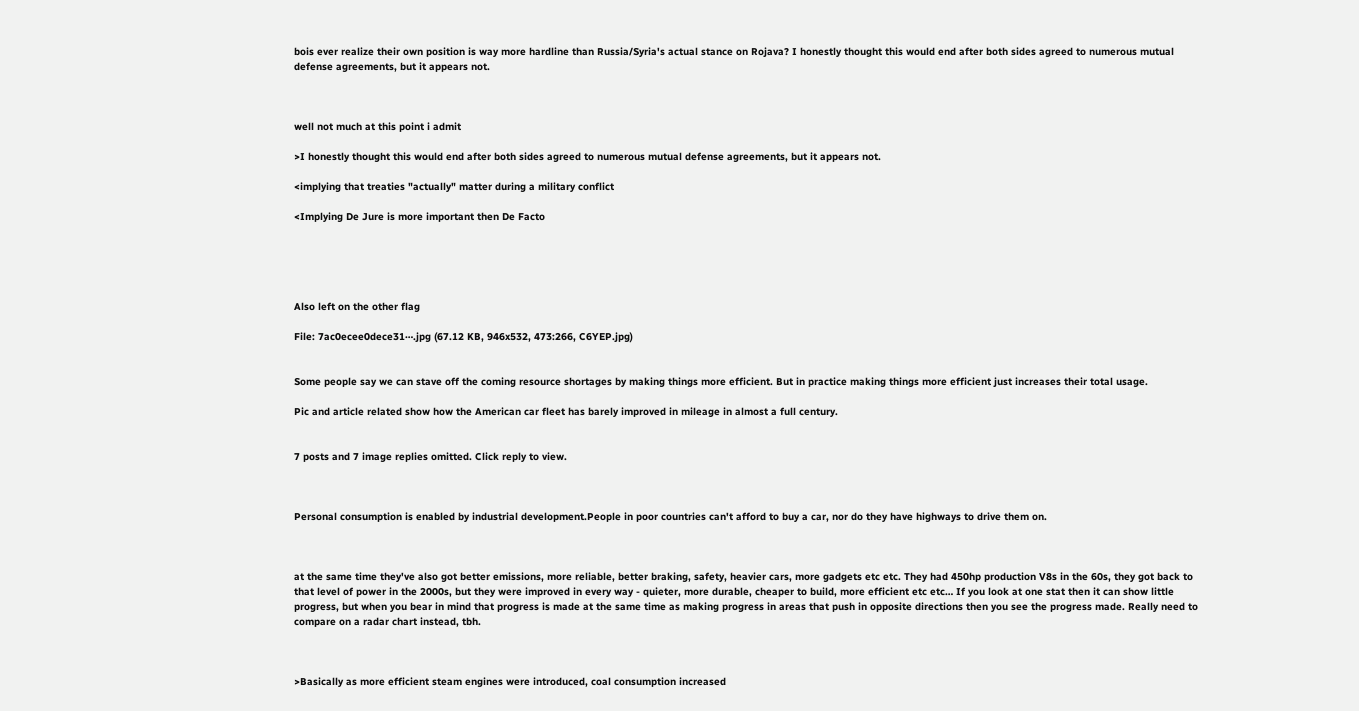bois ever realize their own position is way more hardline than Russia/Syria's actual stance on Rojava? I honestly thought this would end after both sides agreed to numerous mutual defense agreements, but it appears not.



well not much at this point i admit

>I honestly thought this would end after both sides agreed to numerous mutual defense agreements, but it appears not.

<implying that treaties "actually" matter during a military conflict

<Implying De Jure is more important then De Facto





Also left on the other flag

File: 7ac0ecee0dece31⋯.jpg (67.12 KB, 946x532, 473:266, C6YEP.jpg)


Some people say we can stave off the coming resource shortages by making things more efficient. But in practice making things more efficient just increases their total usage.

Pic and article related show how the American car fleet has barely improved in mileage in almost a full century.


7 posts and 7 image replies omitted. Click reply to view.



Personal consumption is enabled by industrial development.People in poor countries can't afford to buy a car, nor do they have highways to drive them on.



at the same time they've also got better emissions, more reliable, better braking, safety, heavier cars, more gadgets etc etc. They had 450hp production V8s in the 60s, they got back to that level of power in the 2000s, but they were improved in every way - quieter, more durable, cheaper to build, more efficient etc etc… If you look at one stat then it can show little progress, but when you bear in mind that progress is made at the same time as making progress in areas that push in opposite directions then you see the progress made. Really need to compare on a radar chart instead, tbh.



>Basically as more efficient steam engines were introduced, coal consumption increased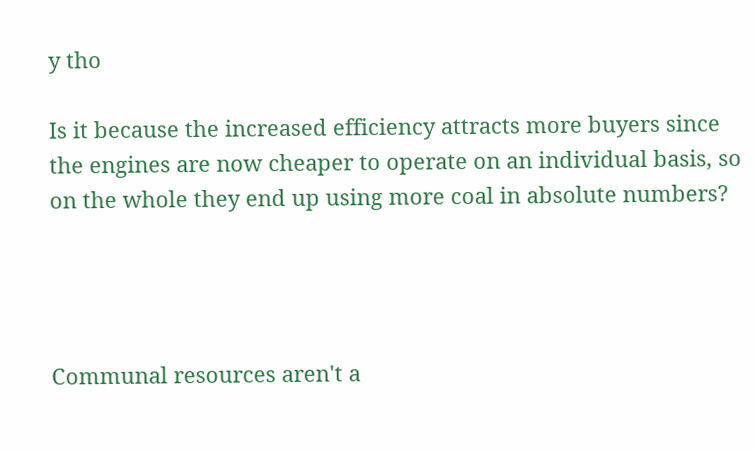y tho

Is it because the increased efficiency attracts more buyers since the engines are now cheaper to operate on an individual basis, so on the whole they end up using more coal in absolute numbers?




Communal resources aren't a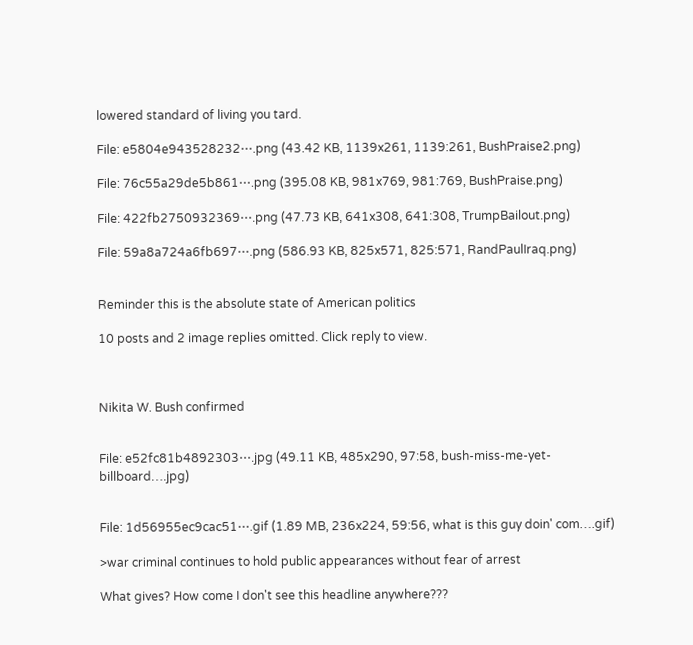lowered standard of living you tard.

File: e5804e943528232⋯.png (43.42 KB, 1139x261, 1139:261, BushPraise2.png)

File: 76c55a29de5b861⋯.png (395.08 KB, 981x769, 981:769, BushPraise.png)

File: 422fb2750932369⋯.png (47.73 KB, 641x308, 641:308, TrumpBailout.png)

File: 59a8a724a6fb697⋯.png (586.93 KB, 825x571, 825:571, RandPaulIraq.png)


Reminder this is the absolute state of American politics

10 posts and 2 image replies omitted. Click reply to view.



Nikita W. Bush confirmed


File: e52fc81b4892303⋯.jpg (49.11 KB, 485x290, 97:58, bush-miss-me-yet-billboard….jpg)


File: 1d56955ec9cac51⋯.gif (1.89 MB, 236x224, 59:56, what is this guy doin' com….gif)

>war criminal continues to hold public appearances without fear of arrest

What gives? How come I don't see this headline anywhere???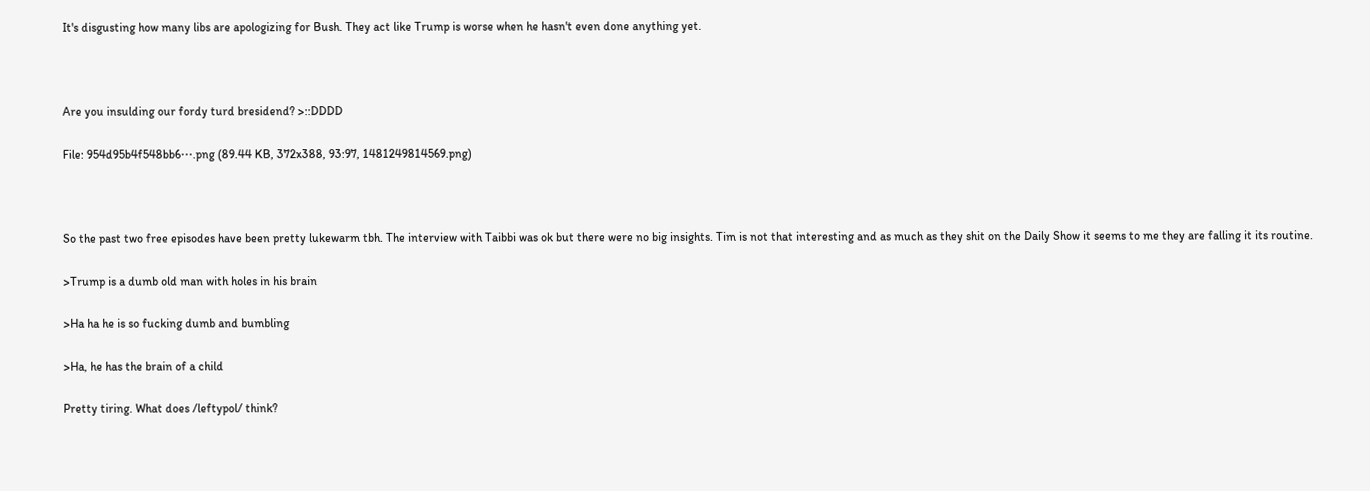It's disgusting how many libs are apologizing for Bush. They act like Trump is worse when he hasn't even done anything yet.



Are you insulding our fordy turd bresidend? >::DDDD

File: 954d95b4f548bb6⋯.png (89.44 KB, 372x388, 93:97, 1481249814569.png)



So the past two free episodes have been pretty lukewarm tbh. The interview with Taibbi was ok but there were no big insights. Tim is not that interesting and as much as they shit on the Daily Show it seems to me they are falling it its routine.

>Trump is a dumb old man with holes in his brain

>Ha ha he is so fucking dumb and bumbling

>Ha, he has the brain of a child

Pretty tiring. What does /leftypol/ think?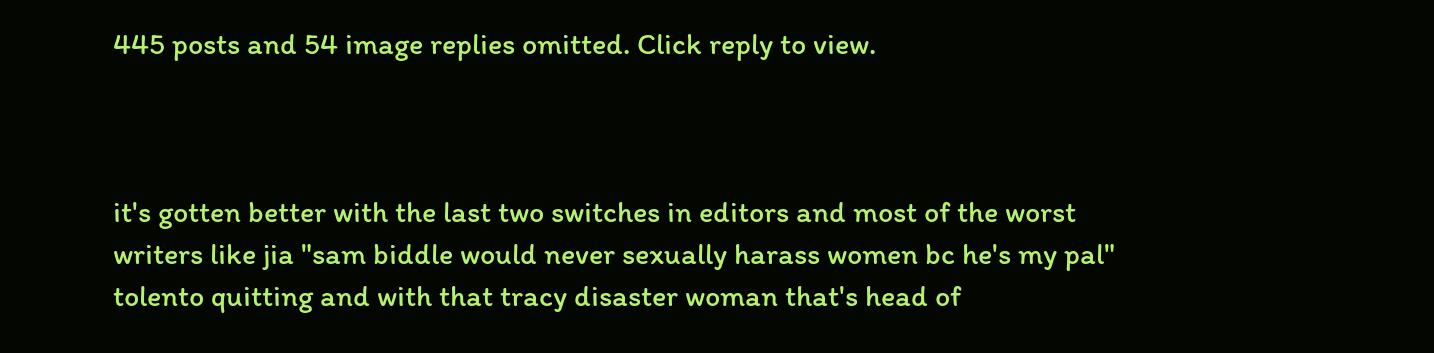445 posts and 54 image replies omitted. Click reply to view.



it's gotten better with the last two switches in editors and most of the worst writers like jia "sam biddle would never sexually harass women bc he's my pal" tolento quitting and with that tracy disaster woman that's head of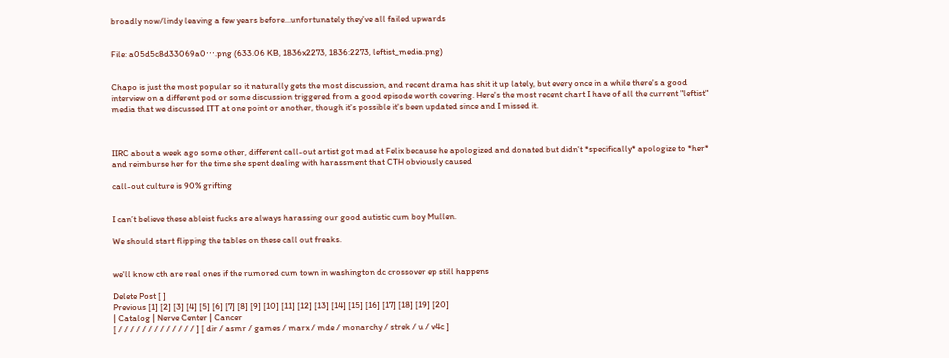broadly now/lindy leaving a few years before…unfortunately they've all failed upwards


File: a05d5c8d33069a0⋯.png (633.06 KB, 1836x2273, 1836:2273, leftist_media.png)


Chapo is just the most popular so it naturally gets the most discussion, and recent drama has shit it up lately, but every once in a while there's a good interview on a different pod or some discussion triggered from a good episode worth covering. Here's the most recent chart I have of all the current "leftist" media that we discussed ITT at one point or another, though it's possible it's been updated since and I missed it.



IIRC about a week ago some other, different call-out artist got mad at Felix because he apologized and donated but didn't *specifically* apologize to *her* and reimburse her for the time she spent dealing with harassment that CTH obviously caused

call-out culture is 90% grifting


I can’t believe these ableist fucks are always harassing our good autistic cum boy Mullen.

We should start flipping the tables on these call out freaks.


we'll know cth are real ones if the rumored cum town in washington dc crossover ep still happens

Delete Post [ ]
Previous [1] [2] [3] [4] [5] [6] [7] [8] [9] [10] [11] [12] [13] [14] [15] [16] [17] [18] [19] [20]
| Catalog | Nerve Center | Cancer
[ / / / / / / / / / / / / / ] [ dir / asmr / games / marx / mde / monarchy / strek / u / v4c ]